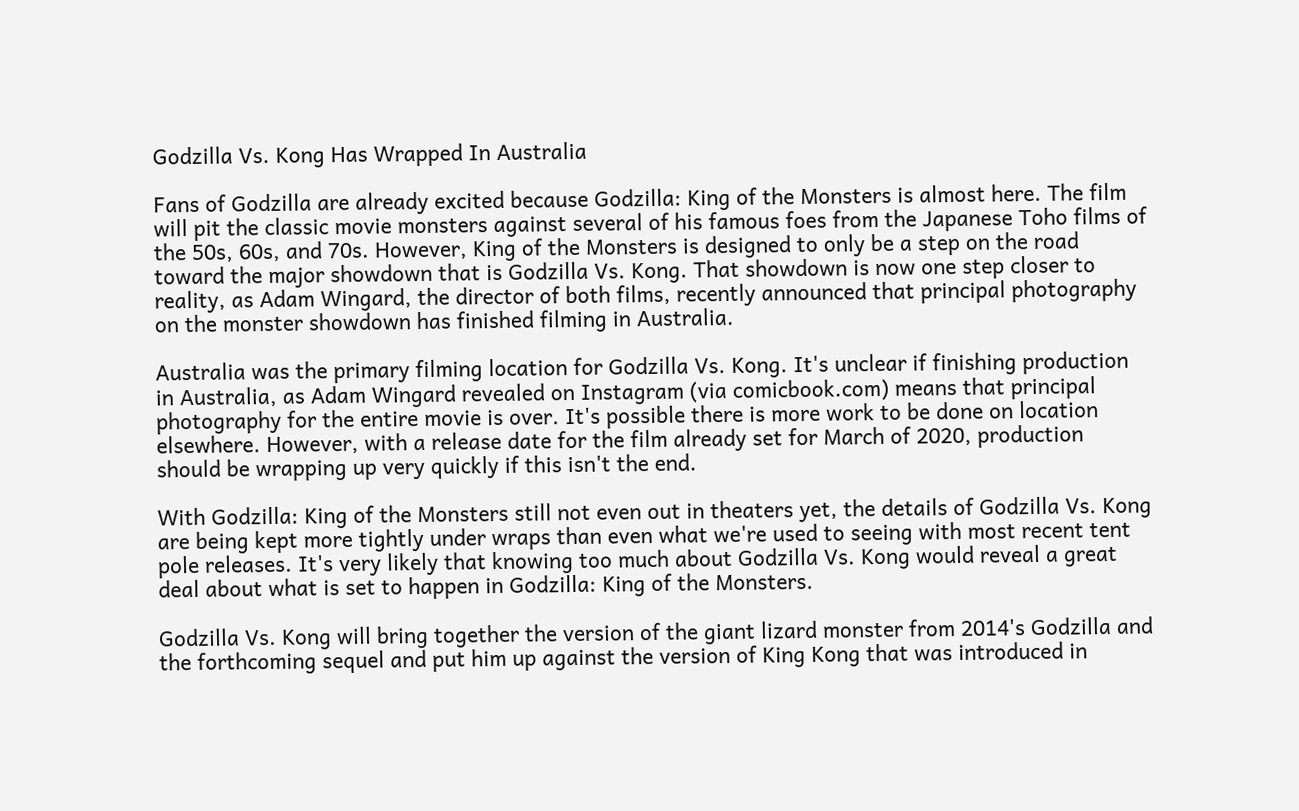Godzilla Vs. Kong Has Wrapped In Australia

Fans of Godzilla are already excited because Godzilla: King of the Monsters is almost here. The film will pit the classic movie monsters against several of his famous foes from the Japanese Toho films of the 50s, 60s, and 70s. However, King of the Monsters is designed to only be a step on the road toward the major showdown that is Godzilla Vs. Kong. That showdown is now one step closer to reality, as Adam Wingard, the director of both films, recently announced that principal photography on the monster showdown has finished filming in Australia.

Australia was the primary filming location for Godzilla Vs. Kong. It's unclear if finishing production in Australia, as Adam Wingard revealed on Instagram (via comicbook.com) means that principal photography for the entire movie is over. It's possible there is more work to be done on location elsewhere. However, with a release date for the film already set for March of 2020, production should be wrapping up very quickly if this isn't the end.

With Godzilla: King of the Monsters still not even out in theaters yet, the details of Godzilla Vs. Kong are being kept more tightly under wraps than even what we're used to seeing with most recent tent pole releases. It's very likely that knowing too much about Godzilla Vs. Kong would reveal a great deal about what is set to happen in Godzilla: King of the Monsters.

Godzilla Vs. Kong will bring together the version of the giant lizard monster from 2014's Godzilla and the forthcoming sequel and put him up against the version of King Kong that was introduced in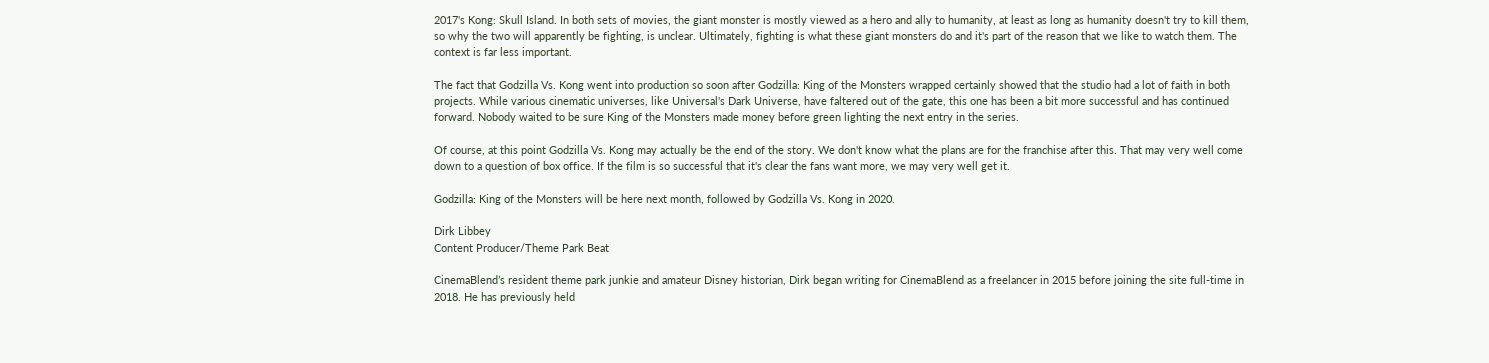2017's Kong: Skull Island. In both sets of movies, the giant monster is mostly viewed as a hero and ally to humanity, at least as long as humanity doesn't try to kill them, so why the two will apparently be fighting, is unclear. Ultimately, fighting is what these giant monsters do and it's part of the reason that we like to watch them. The context is far less important.

The fact that Godzilla Vs. Kong went into production so soon after Godzilla: King of the Monsters wrapped certainly showed that the studio had a lot of faith in both projects. While various cinematic universes, like Universal's Dark Universe, have faltered out of the gate, this one has been a bit more successful and has continued forward. Nobody waited to be sure King of the Monsters made money before green lighting the next entry in the series.

Of course, at this point Godzilla Vs. Kong may actually be the end of the story. We don't know what the plans are for the franchise after this. That may very well come down to a question of box office. If the film is so successful that it's clear the fans want more, we may very well get it.

Godzilla: King of the Monsters will be here next month, followed by Godzilla Vs. Kong in 2020.

Dirk Libbey
Content Producer/Theme Park Beat

CinemaBlend’s resident theme park junkie and amateur Disney historian, Dirk began writing for CinemaBlend as a freelancer in 2015 before joining the site full-time in 2018. He has previously held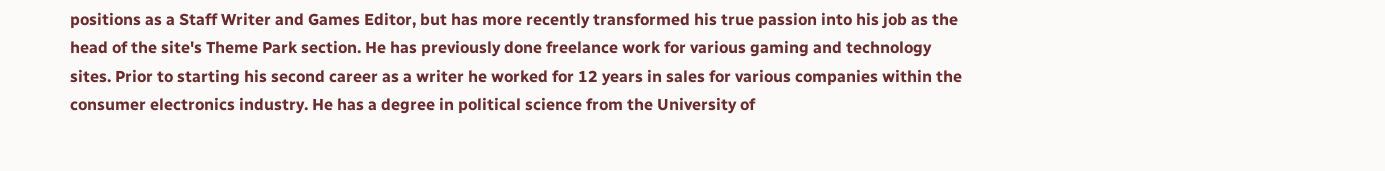positions as a Staff Writer and Games Editor, but has more recently transformed his true passion into his job as the head of the site's Theme Park section. He has previously done freelance work for various gaming and technology sites. Prior to starting his second career as a writer he worked for 12 years in sales for various companies within the consumer electronics industry. He has a degree in political science from the University of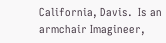California, Davis.  Is an armchair Imagineer,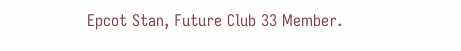Epcot Stan, Future Club 33 Member.